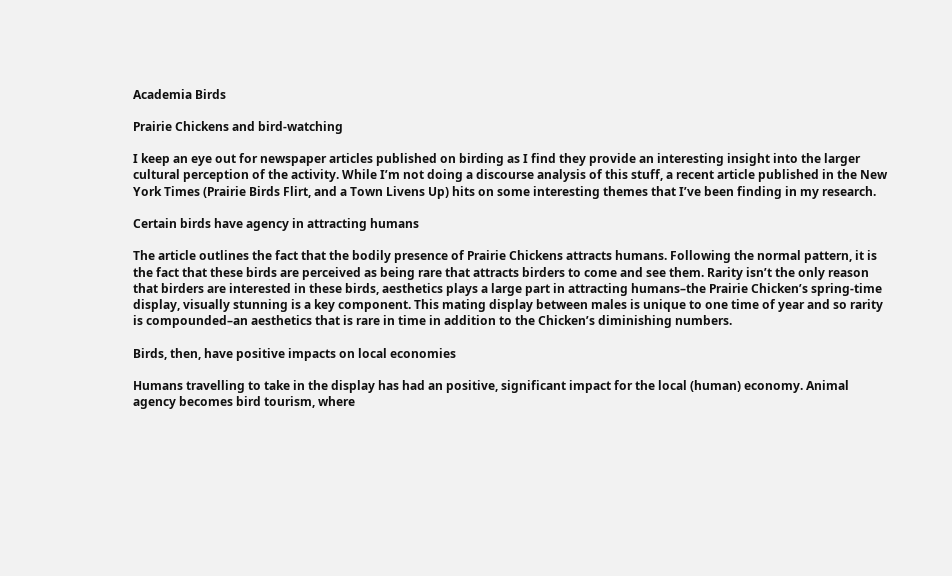Academia Birds

Prairie Chickens and bird-watching

I keep an eye out for newspaper articles published on birding as I find they provide an interesting insight into the larger cultural perception of the activity. While I’m not doing a discourse analysis of this stuff, a recent article published in the New York Times (Prairie Birds Flirt, and a Town Livens Up) hits on some interesting themes that I’ve been finding in my research.

Certain birds have agency in attracting humans

The article outlines the fact that the bodily presence of Prairie Chickens attracts humans. Following the normal pattern, it is the fact that these birds are perceived as being rare that attracts birders to come and see them. Rarity isn’t the only reason that birders are interested in these birds, aesthetics plays a large part in attracting humans–the Prairie Chicken’s spring-time display, visually stunning is a key component. This mating display between males is unique to one time of year and so rarity is compounded–an aesthetics that is rare in time in addition to the Chicken’s diminishing numbers.

Birds, then, have positive impacts on local economies

Humans travelling to take in the display has had an positive, significant impact for the local (human) economy. Animal agency becomes bird tourism, where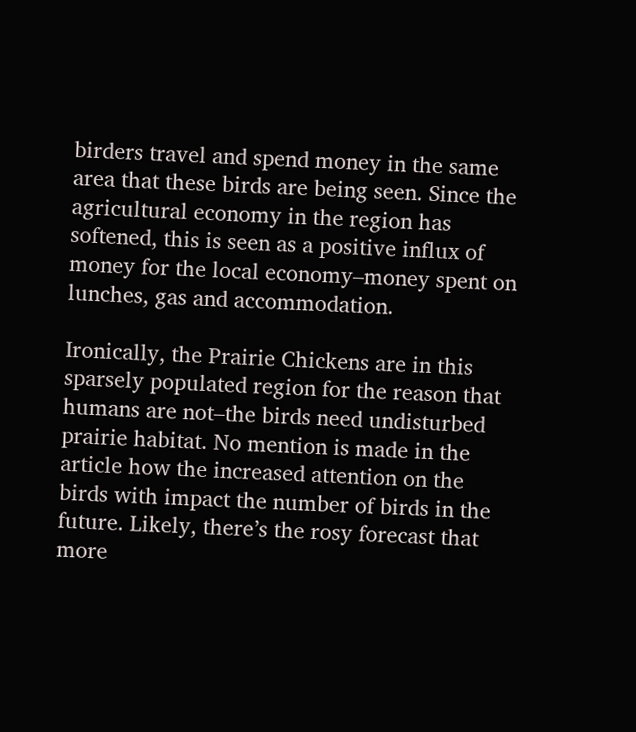birders travel and spend money in the same area that these birds are being seen. Since the agricultural economy in the region has softened, this is seen as a positive influx of money for the local economy–money spent on lunches, gas and accommodation.

Ironically, the Prairie Chickens are in this sparsely populated region for the reason that humans are not–the birds need undisturbed prairie habitat. No mention is made in the article how the increased attention on the birds with impact the number of birds in the future. Likely, there’s the rosy forecast that more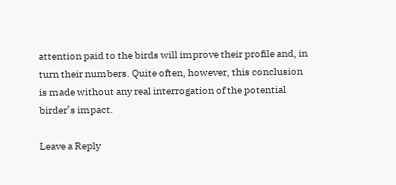attention paid to the birds will improve their profile and, in turn their numbers. Quite often, however, this conclusion is made without any real interrogation of the potential birder’s impact.

Leave a Reply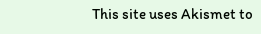This site uses Akismet to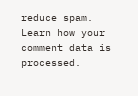reduce spam. Learn how your comment data is processed.